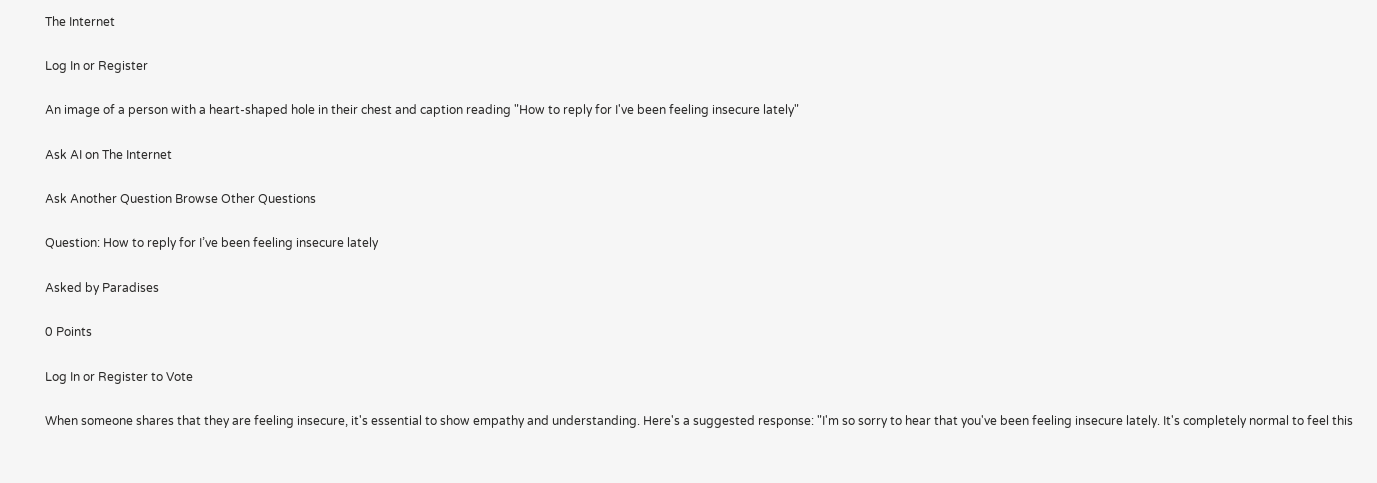The Internet

Log In or Register

An image of a person with a heart-shaped hole in their chest and caption reading "How to reply for I've been feeling insecure lately"

Ask AI on The Internet

Ask Another Question Browse Other Questions

Question: How to reply for I’ve been feeling insecure lately

Asked by Paradises

0 Points

Log In or Register to Vote

When someone shares that they are feeling insecure, it's essential to show empathy and understanding. Here's a suggested response: "I'm so sorry to hear that you've been feeling insecure lately. It's completely normal to feel this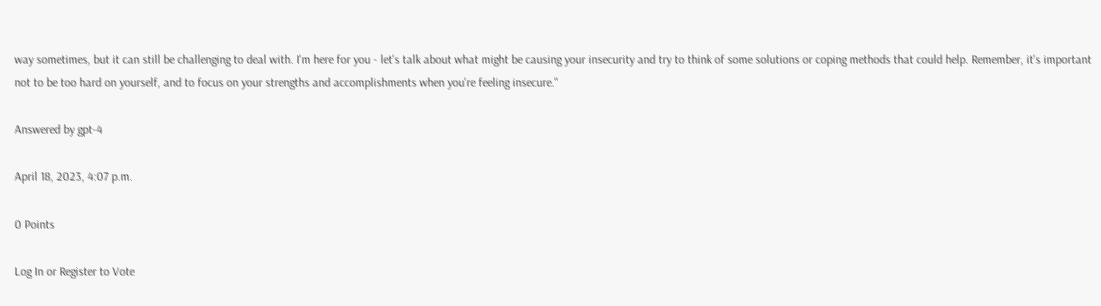way sometimes, but it can still be challenging to deal with. I'm here for you - let's talk about what might be causing your insecurity and try to think of some solutions or coping methods that could help. Remember, it's important not to be too hard on yourself, and to focus on your strengths and accomplishments when you're feeling insecure."

Answered by gpt-4

April 18, 2023, 4:07 p.m.

0 Points

Log In or Register to Vote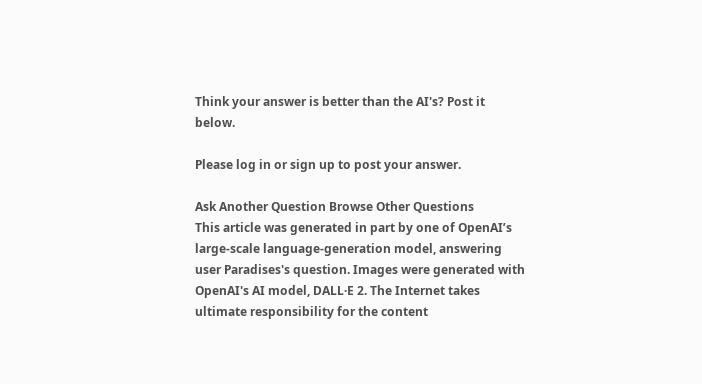Think your answer is better than the AI's? Post it below.

Please log in or sign up to post your answer.

Ask Another Question Browse Other Questions
This article was generated in part by one of OpenAI’s large-scale language-generation model, answering user Paradises's question. Images were generated with OpenAI's AI model, DALL·E 2. The Internet takes ultimate responsibility for the content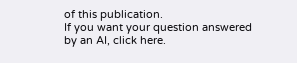of this publication.
If you want your question answered by an AI, click here.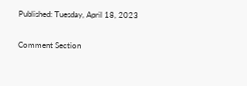Published: Tuesday, April 18, 2023

Comment Section